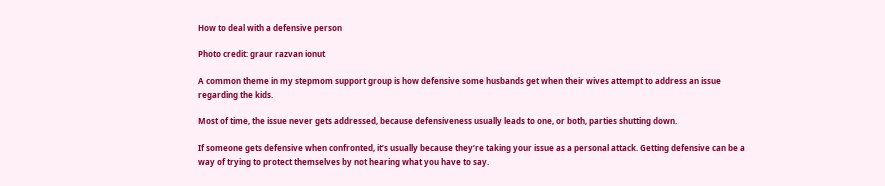How to deal with a defensive person

Photo credit: graur razvan ionut

A common theme in my stepmom support group is how defensive some husbands get when their wives attempt to address an issue regarding the kids.

Most of time, the issue never gets addressed, because defensiveness usually leads to one, or both, parties shutting down.

If someone gets defensive when confronted, it’s usually because they’re taking your issue as a personal attack. Getting defensive can be a way of trying to protect themselves by not hearing what you have to say.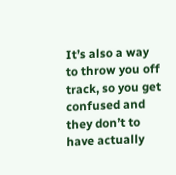It’s also a way to throw you off track, so you get confused and they don’t to have actually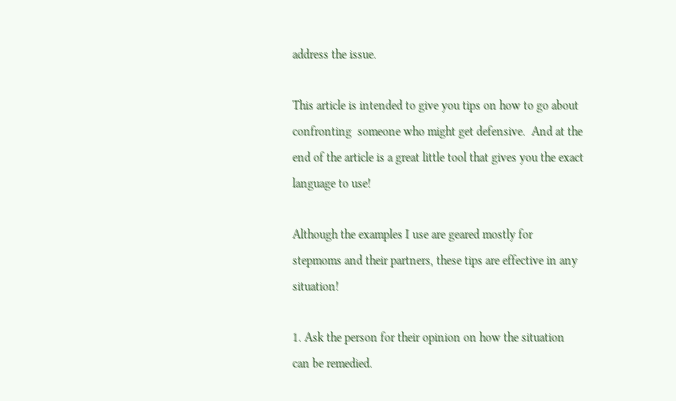address the issue.

This article is intended to give you tips on how to go about confronting  someone who might get defensive.  And at the end of the article is a great little tool that gives you the exact language to use!

Although the examples I use are geared mostly for stepmoms and their partners, these tips are effective in any situation!

1. Ask the person for their opinion on how the situation can be remedied.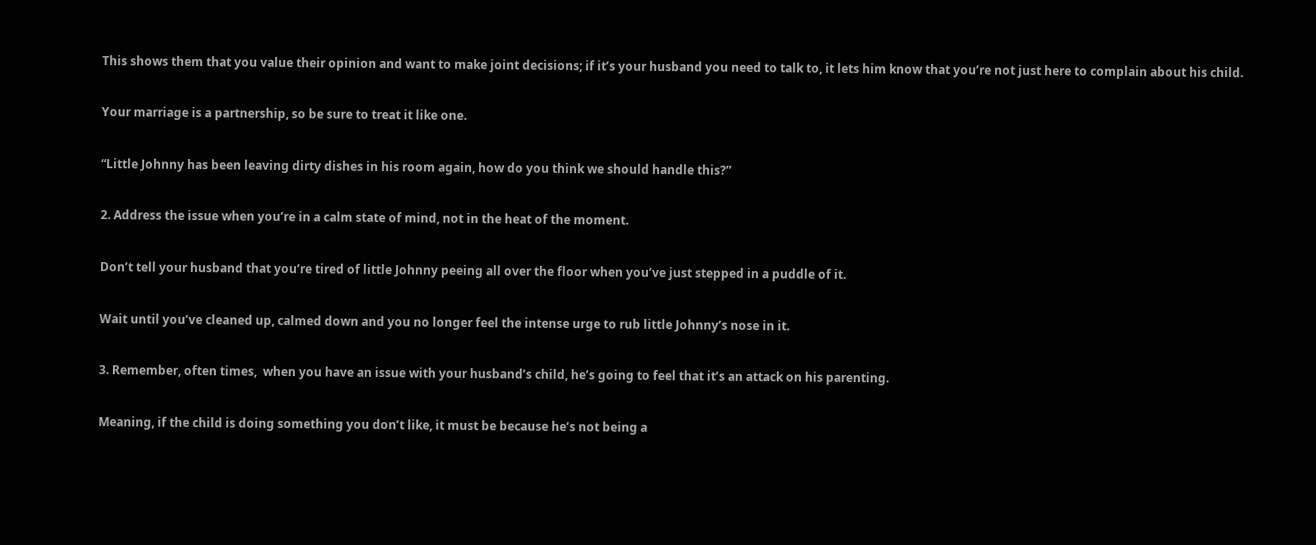This shows them that you value their opinion and want to make joint decisions; if it’s your husband you need to talk to, it lets him know that you’re not just here to complain about his child.

Your marriage is a partnership, so be sure to treat it like one.

“Little Johnny has been leaving dirty dishes in his room again, how do you think we should handle this?”

2. Address the issue when you’re in a calm state of mind, not in the heat of the moment.

Don’t tell your husband that you’re tired of little Johnny peeing all over the floor when you’ve just stepped in a puddle of it.

Wait until you’ve cleaned up, calmed down and you no longer feel the intense urge to rub little Johnny’s nose in it.

3. Remember, often times,  when you have an issue with your husband’s child, he’s going to feel that it’s an attack on his parenting.

Meaning, if the child is doing something you don’t like, it must be because he’s not being a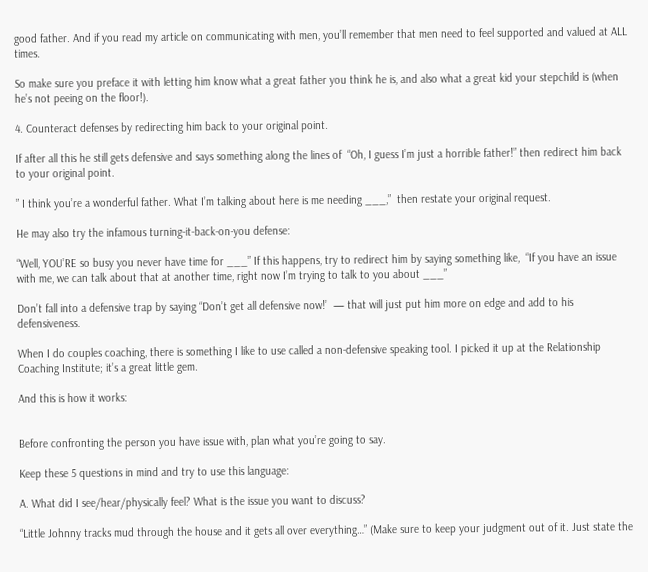good father. And if you read my article on communicating with men, you’ll remember that men need to feel supported and valued at ALL times.

So make sure you preface it with letting him know what a great father you think he is, and also what a great kid your stepchild is (when he’s not peeing on the floor!).

4. Counteract defenses by redirecting him back to your original point.

If after all this he still gets defensive and says something along the lines of  “Oh, I guess I’m just a horrible father!” then redirect him back to your original point.

” I think you’re a wonderful father. What I’m talking about here is me needing ___,”  then restate your original request.

He may also try the infamous turning-it-back-on-you defense:

“Well, YOU’RE so busy you never have time for ___” If this happens, try to redirect him by saying something like,  “If you have an issue with me, we can talk about that at another time, right now I’m trying to talk to you about ___”

Don’t fall into a defensive trap by saying “Don’t get all defensive now!’  — that will just put him more on edge and add to his defensiveness.

When I do couples coaching, there is something I like to use called a non-defensive speaking tool. I picked it up at the Relationship Coaching Institute; it’s a great little gem.

And this is how it works:


Before confronting the person you have issue with, plan what you’re going to say.

Keep these 5 questions in mind and try to use this language:

A. What did I see/hear/physically feel? What is the issue you want to discuss?

“Little Johnny tracks mud through the house and it gets all over everything…” (Make sure to keep your judgment out of it. Just state the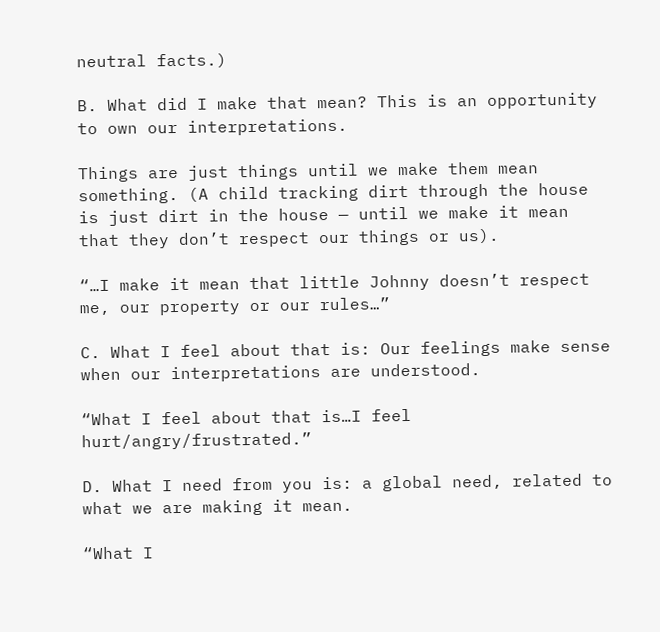neutral facts.)

B. What did I make that mean? This is an opportunity to own our interpretations.

Things are just things until we make them mean something. (A child tracking dirt through the house is just dirt in the house — until we make it mean that they don’t respect our things or us).

“…I make it mean that little Johnny doesn’t respect me, our property or our rules…”

C. What I feel about that is: Our feelings make sense when our interpretations are understood.

“What I feel about that is…I feel hurt/angry/frustrated.”

D. What I need from you is: a global need, related to what we are making it mean.

“What I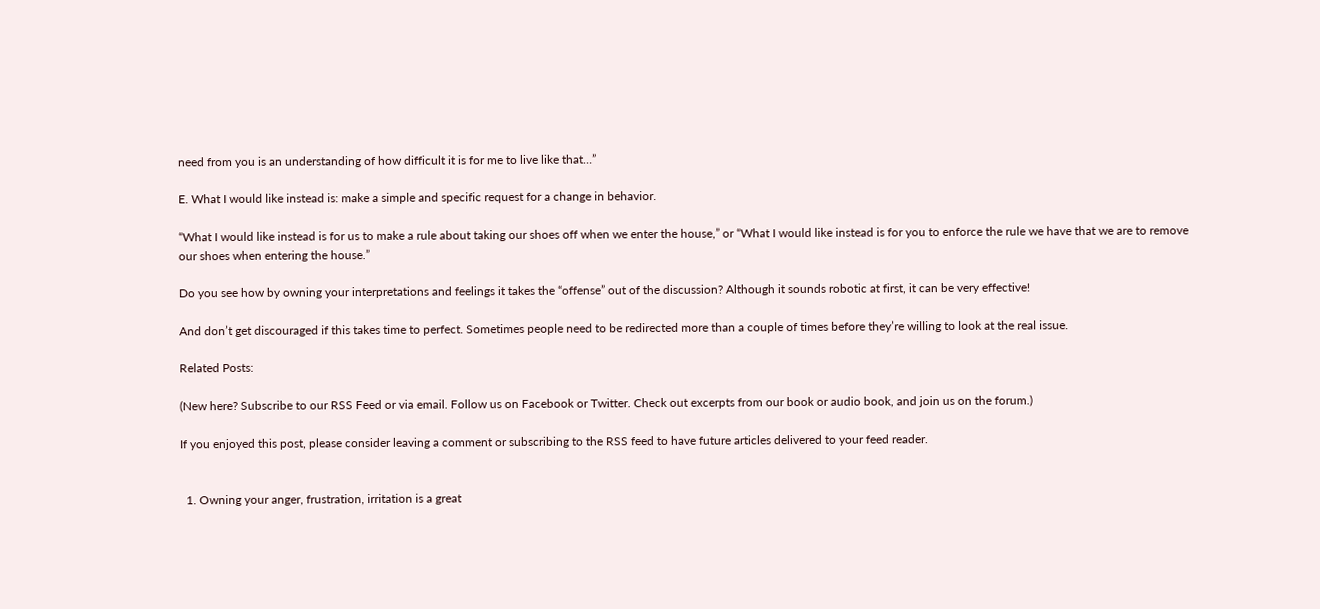need from you is an understanding of how difficult it is for me to live like that…”

E. What I would like instead is: make a simple and specific request for a change in behavior.

“What I would like instead is for us to make a rule about taking our shoes off when we enter the house,” or “What I would like instead is for you to enforce the rule we have that we are to remove our shoes when entering the house.”

Do you see how by owning your interpretations and feelings it takes the “offense” out of the discussion? Although it sounds robotic at first, it can be very effective!

And don’t get discouraged if this takes time to perfect. Sometimes people need to be redirected more than a couple of times before they’re willing to look at the real issue.

Related Posts:

(New here? Subscribe to our RSS Feed or via email. Follow us on Facebook or Twitter. Check out excerpts from our book or audio book, and join us on the forum.)

If you enjoyed this post, please consider leaving a comment or subscribing to the RSS feed to have future articles delivered to your feed reader.


  1. Owning your anger, frustration, irritation is a great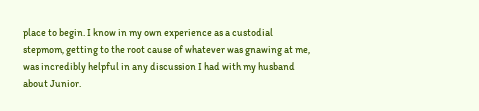place to begin. I know in my own experience as a custodial stepmom, getting to the root cause of whatever was gnawing at me, was incredibly helpful in any discussion I had with my husband about Junior.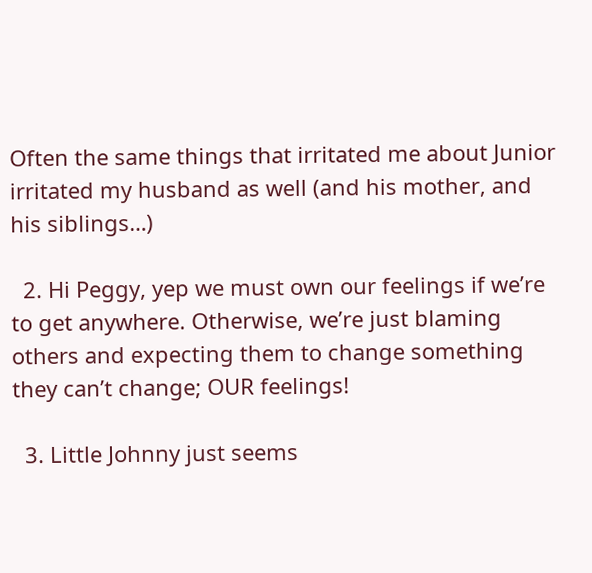Often the same things that irritated me about Junior irritated my husband as well (and his mother, and his siblings…)

  2. Hi Peggy, yep we must own our feelings if we’re to get anywhere. Otherwise, we’re just blaming others and expecting them to change something they can’t change; OUR feelings!

  3. Little Johnny just seems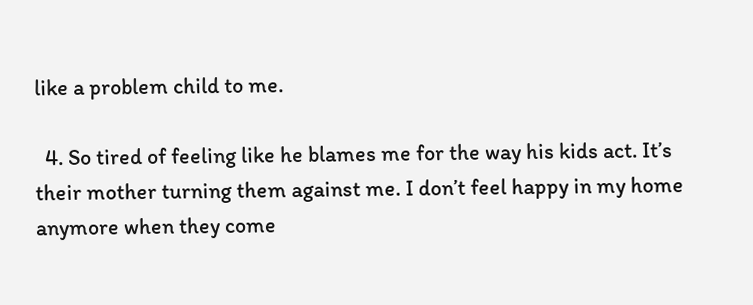like a problem child to me.

  4. So tired of feeling like he blames me for the way his kids act. It’s their mother turning them against me. I don’t feel happy in my home anymore when they come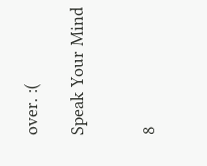over. :(

Speak Your Mind


8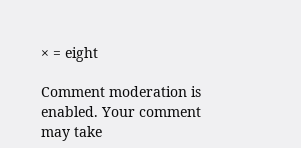× = eight

Comment moderation is enabled. Your comment may take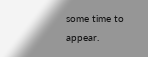some time to appear.